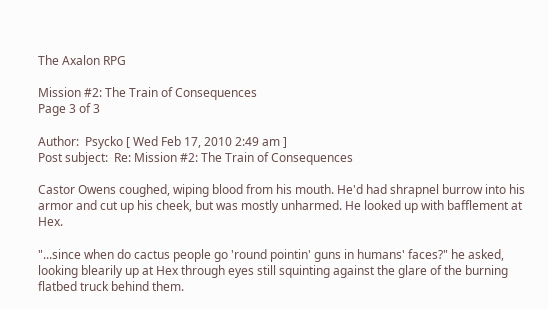The Axalon RPG

Mission #2: The Train of Consequences
Page 3 of 3

Author:  Psycko [ Wed Feb 17, 2010 2:49 am ]
Post subject:  Re: Mission #2: The Train of Consequences

Castor Owens coughed, wiping blood from his mouth. He'd had shrapnel burrow into his armor and cut up his cheek, but was mostly unharmed. He looked up with bafflement at Hex.

"...since when do cactus people go 'round pointin' guns in humans' faces?" he asked, looking blearily up at Hex through eyes still squinting against the glare of the burning flatbed truck behind them.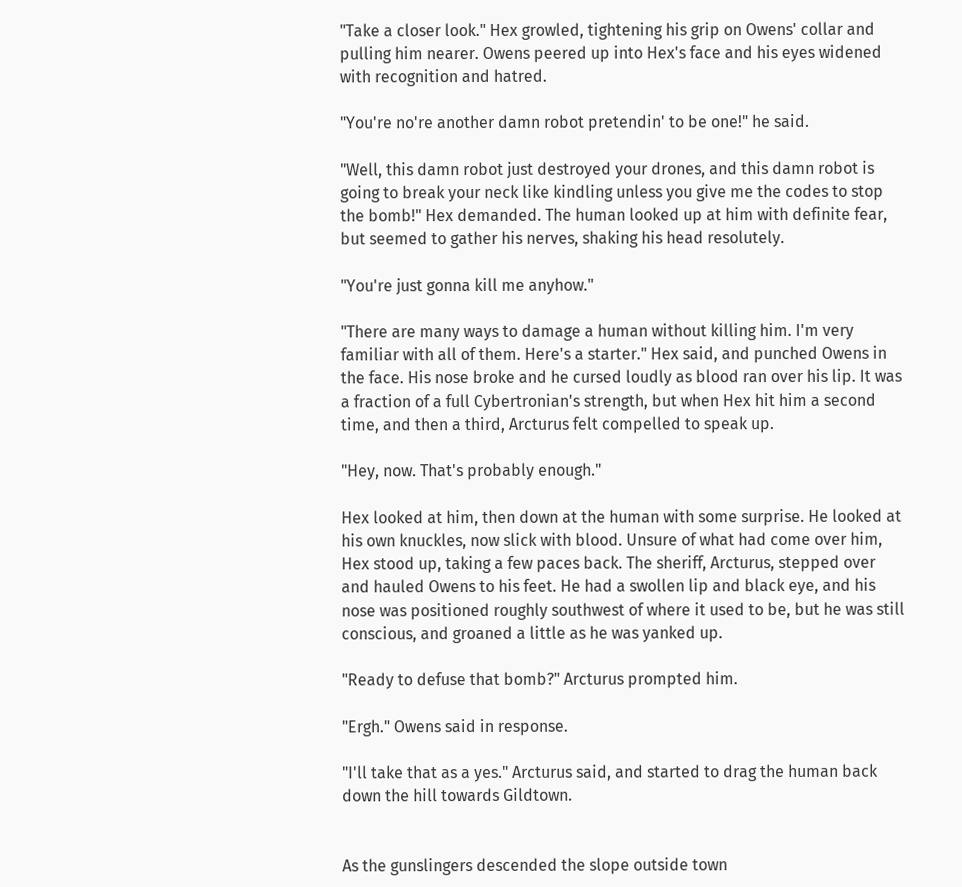"Take a closer look." Hex growled, tightening his grip on Owens' collar and pulling him nearer. Owens peered up into Hex's face and his eyes widened with recognition and hatred.

"You're no're another damn robot pretendin' to be one!" he said.

"Well, this damn robot just destroyed your drones, and this damn robot is going to break your neck like kindling unless you give me the codes to stop the bomb!" Hex demanded. The human looked up at him with definite fear, but seemed to gather his nerves, shaking his head resolutely.

"You're just gonna kill me anyhow."

"There are many ways to damage a human without killing him. I'm very familiar with all of them. Here's a starter." Hex said, and punched Owens in the face. His nose broke and he cursed loudly as blood ran over his lip. It was a fraction of a full Cybertronian's strength, but when Hex hit him a second time, and then a third, Arcturus felt compelled to speak up.

"Hey, now. That's probably enough."

Hex looked at him, then down at the human with some surprise. He looked at his own knuckles, now slick with blood. Unsure of what had come over him, Hex stood up, taking a few paces back. The sheriff, Arcturus, stepped over and hauled Owens to his feet. He had a swollen lip and black eye, and his nose was positioned roughly southwest of where it used to be, but he was still conscious, and groaned a little as he was yanked up.

"Ready to defuse that bomb?" Arcturus prompted him.

"Ergh." Owens said in response.

"I'll take that as a yes." Arcturus said, and started to drag the human back down the hill towards Gildtown.


As the gunslingers descended the slope outside town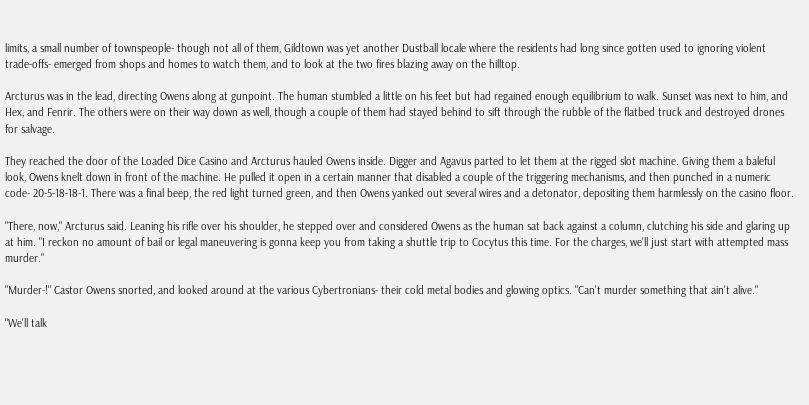limits, a small number of townspeople- though not all of them, Gildtown was yet another Dustball locale where the residents had long since gotten used to ignoring violent trade-offs- emerged from shops and homes to watch them, and to look at the two fires blazing away on the hilltop.

Arcturus was in the lead, directing Owens along at gunpoint. The human stumbled a little on his feet but had regained enough equilibrium to walk. Sunset was next to him, and Hex, and Fenrir. The others were on their way down as well, though a couple of them had stayed behind to sift through the rubble of the flatbed truck and destroyed drones for salvage.

They reached the door of the Loaded Dice Casino and Arcturus hauled Owens inside. Digger and Agavus parted to let them at the rigged slot machine. Giving them a baleful look, Owens knelt down in front of the machine. He pulled it open in a certain manner that disabled a couple of the triggering mechanisms, and then punched in a numeric code- 20-5-18-18-1. There was a final beep, the red light turned green, and then Owens yanked out several wires and a detonator, depositing them harmlessly on the casino floor.

"There, now," Arcturus said. Leaning his rifle over his shoulder, he stepped over and considered Owens as the human sat back against a column, clutching his side and glaring up at him. "I reckon no amount of bail or legal maneuvering is gonna keep you from taking a shuttle trip to Cocytus this time. For the charges, we'll just start with attempted mass murder."

"Murder-!" Castor Owens snorted, and looked around at the various Cybertronians- their cold metal bodies and glowing optics. "Can't murder something that ain't alive."

"We'll talk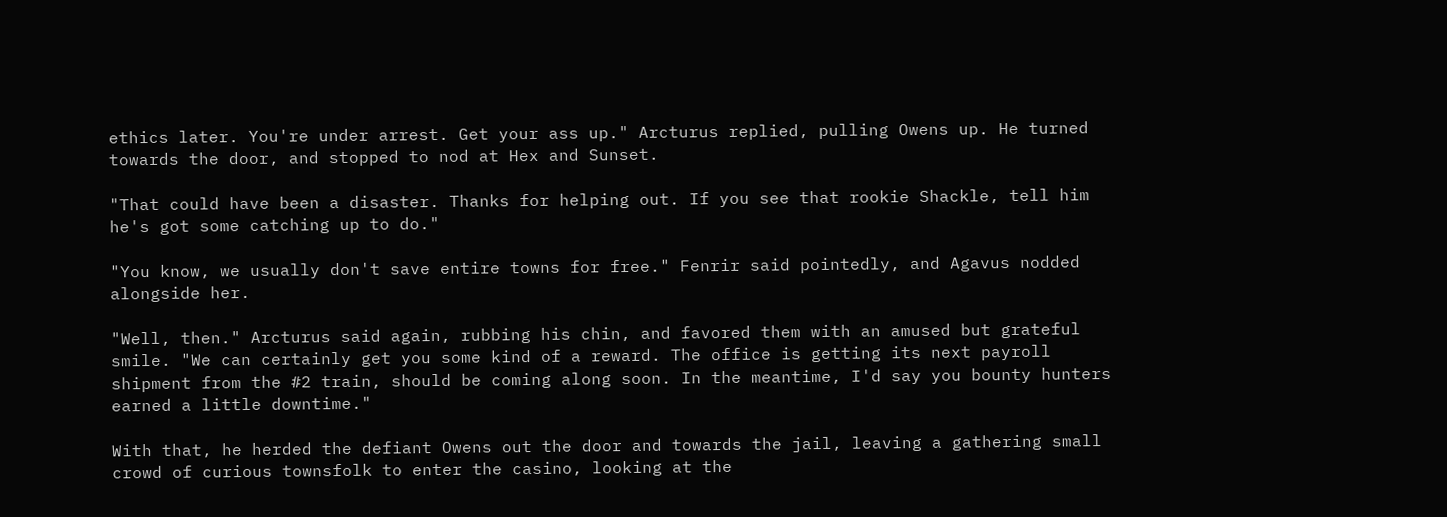ethics later. You're under arrest. Get your ass up." Arcturus replied, pulling Owens up. He turned towards the door, and stopped to nod at Hex and Sunset.

"That could have been a disaster. Thanks for helping out. If you see that rookie Shackle, tell him he's got some catching up to do."

"You know, we usually don't save entire towns for free." Fenrir said pointedly, and Agavus nodded alongside her.

"Well, then." Arcturus said again, rubbing his chin, and favored them with an amused but grateful smile. "We can certainly get you some kind of a reward. The office is getting its next payroll shipment from the #2 train, should be coming along soon. In the meantime, I'd say you bounty hunters earned a little downtime."

With that, he herded the defiant Owens out the door and towards the jail, leaving a gathering small crowd of curious townsfolk to enter the casino, looking at the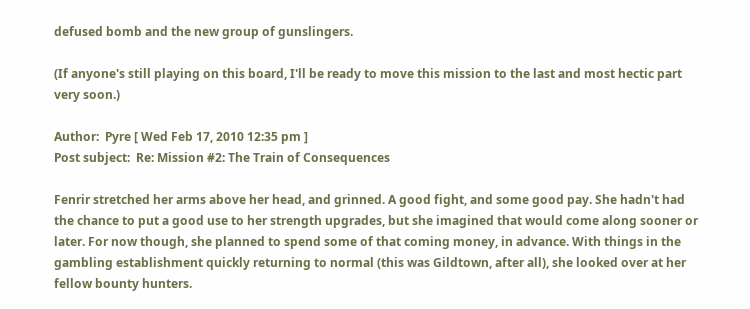defused bomb and the new group of gunslingers.

(If anyone's still playing on this board, I'll be ready to move this mission to the last and most hectic part very soon.)

Author:  Pyre [ Wed Feb 17, 2010 12:35 pm ]
Post subject:  Re: Mission #2: The Train of Consequences

Fenrir stretched her arms above her head, and grinned. A good fight, and some good pay. She hadn't had the chance to put a good use to her strength upgrades, but she imagined that would come along sooner or later. For now though, she planned to spend some of that coming money, in advance. With things in the gambling establishment quickly returning to normal (this was Gildtown, after all), she looked over at her fellow bounty hunters.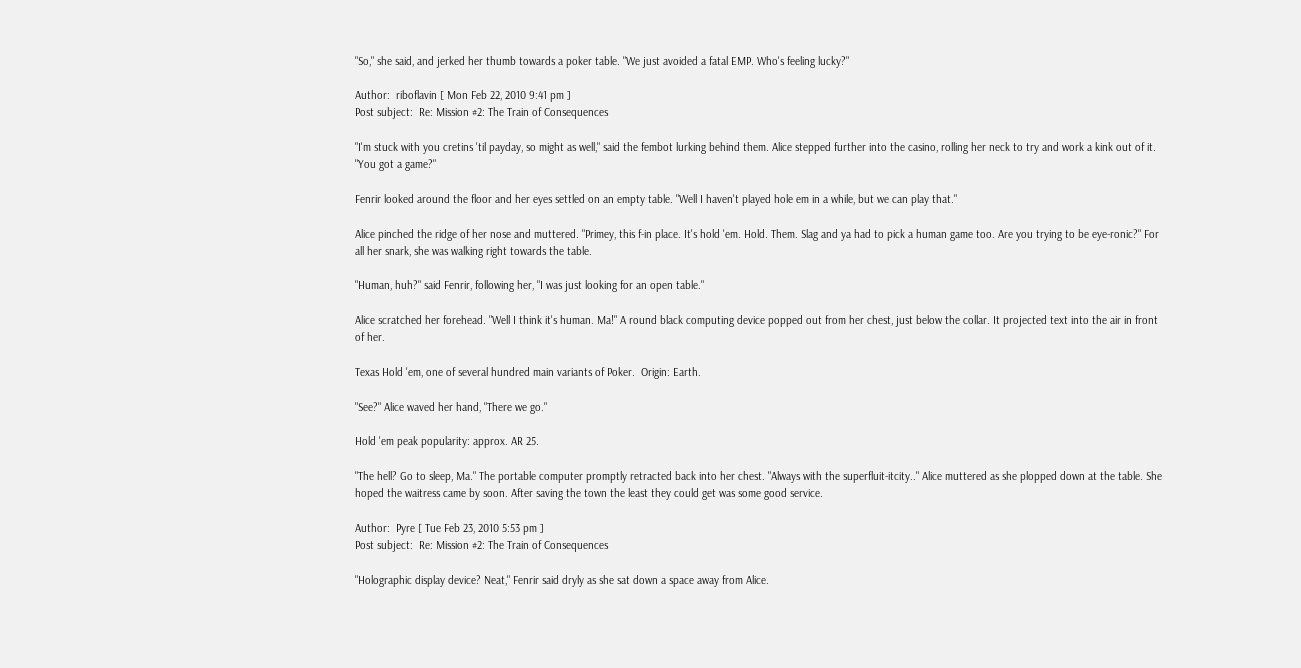"So," she said, and jerked her thumb towards a poker table. "We just avoided a fatal EMP. Who's feeling lucky?"

Author:  riboflavin [ Mon Feb 22, 2010 9:41 pm ]
Post subject:  Re: Mission #2: The Train of Consequences

"I'm stuck with you cretins 'til payday, so might as well," said the fembot lurking behind them. Alice stepped further into the casino, rolling her neck to try and work a kink out of it. "You got a game?"

Fenrir looked around the floor and her eyes settled on an empty table. "Well I haven't played hole em in a while, but we can play that."

Alice pinched the ridge of her nose and muttered. "Primey, this f-in place. It's hold 'em. Hold. Them. Slag and ya had to pick a human game too. Are you trying to be eye-ronic?" For all her snark, she was walking right towards the table.

"Human, huh?" said Fenrir, following her, "I was just looking for an open table."

Alice scratched her forehead. "Well I think it's human. Ma!" A round black computing device popped out from her chest, just below the collar. It projected text into the air in front of her.

Texas Hold 'em, one of several hundred main variants of Poker.  Origin: Earth.

"See?" Alice waved her hand, "There we go."

Hold 'em peak popularity: approx. AR 25.

"The hell? Go to sleep, Ma." The portable computer promptly retracted back into her chest. "Always with the superfluit-itcity.." Alice muttered as she plopped down at the table. She hoped the waitress came by soon. After saving the town the least they could get was some good service.

Author:  Pyre [ Tue Feb 23, 2010 5:53 pm ]
Post subject:  Re: Mission #2: The Train of Consequences

"Holographic display device? Neat," Fenrir said dryly as she sat down a space away from Alice.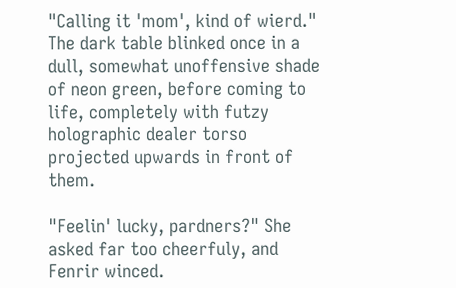"Calling it 'mom', kind of wierd." The dark table blinked once in a dull, somewhat unoffensive shade of neon green, before coming to life, completely with futzy holographic dealer torso projected upwards in front of them.

"Feelin' lucky, pardners?" She asked far too cheerfuly, and Fenrir winced.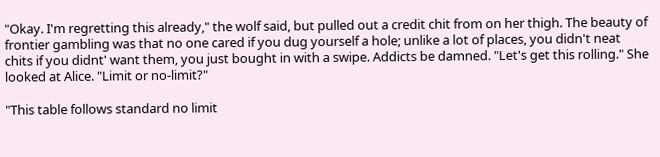"Okay. I'm regretting this already," the wolf said, but pulled out a credit chit from on her thigh. The beauty of frontier gambling was that no one cared if you dug yourself a hole; unlike a lot of places, you didn't neat chits if you didnt' want them, you just bought in with a swipe. Addicts be damned. "Let's get this rolling." She looked at Alice. "Limit or no-limit?"

"This table follows standard no limit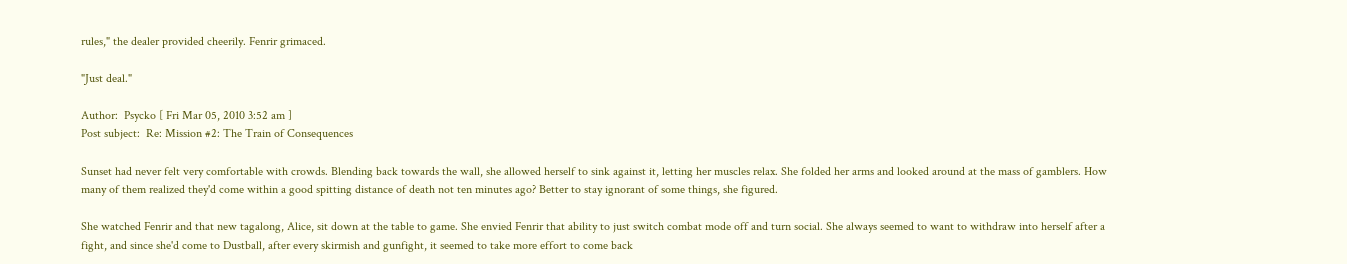rules," the dealer provided cheerily. Fenrir grimaced.

"Just deal."

Author:  Psycko [ Fri Mar 05, 2010 3:52 am ]
Post subject:  Re: Mission #2: The Train of Consequences

Sunset had never felt very comfortable with crowds. Blending back towards the wall, she allowed herself to sink against it, letting her muscles relax. She folded her arms and looked around at the mass of gamblers. How many of them realized they'd come within a good spitting distance of death not ten minutes ago? Better to stay ignorant of some things, she figured.

She watched Fenrir and that new tagalong, Alice, sit down at the table to game. She envied Fenrir that ability to just switch combat mode off and turn social. She always seemed to want to withdraw into herself after a fight, and since she'd come to Dustball, after every skirmish and gunfight, it seemed to take more effort to come back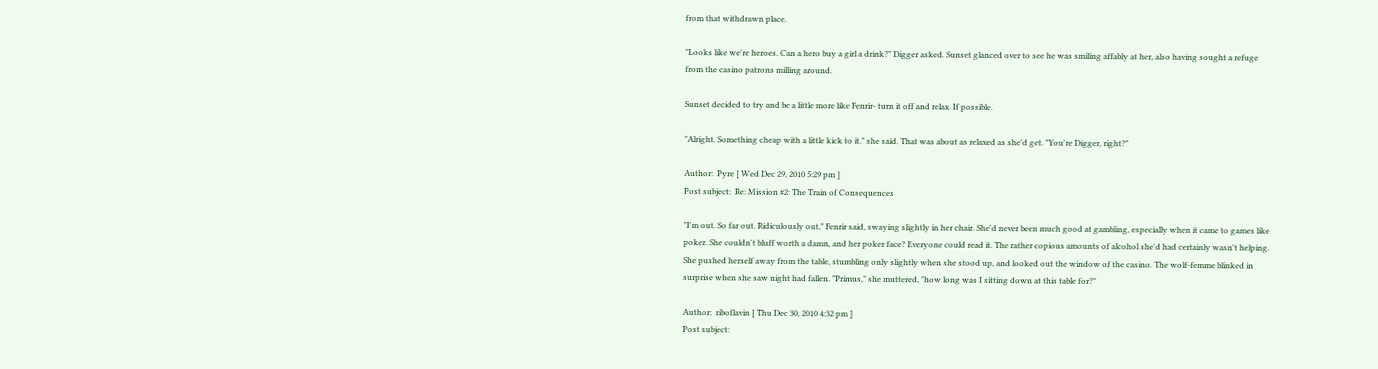from that withdrawn place.

"Looks like we're heroes. Can a hero buy a girl a drink?" Digger asked. Sunset glanced over to see he was smiling affably at her, also having sought a refuge from the casino patrons milling around.

Sunset decided to try and be a little more like Fenrir- turn it off and relax. If possible.

"Alright. Something cheap with a little kick to it." she said. That was about as relaxed as she'd get. "You're Digger, right?"

Author:  Pyre [ Wed Dec 29, 2010 5:29 pm ]
Post subject:  Re: Mission #2: The Train of Consequences

"I'm out. So far out. Ridiculously out," Fenrir said, swaying slightly in her chair. She'd never been much good at gambling, especially when it came to games like poker. She couldn't bluff worth a damn, and her poker face? Everyone could read it. The rather copious amounts of alcohol she'd had certainly wasn't helping. She pushed herself away from the table, stumbling only slightly when she stood up, and looked out the window of the casino. The wolf-femme blinked in surprise when she saw night had fallen. "Primus," she muttered, "how long was I sitting down at this table for?"

Author:  riboflavin [ Thu Dec 30, 2010 4:32 pm ]
Post subject: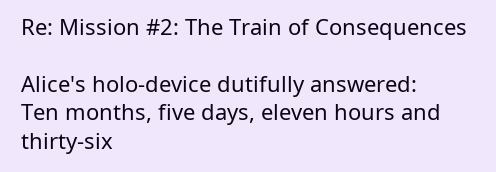Re: Mission #2: The Train of Consequences

Alice's holo-device dutifully answered:
Ten months, five days, eleven hours and thirty-six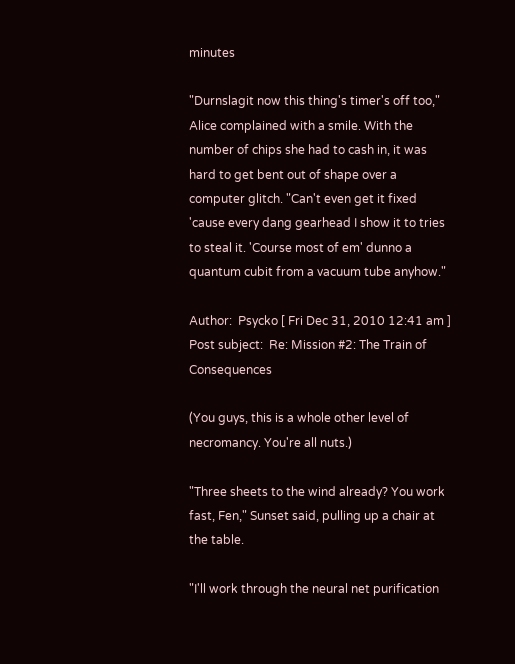minutes

"Durnslagit now this thing's timer's off too," Alice complained with a smile. With the number of chips she had to cash in, it was hard to get bent out of shape over a computer glitch. "Can't even get it fixed 'cause every dang gearhead I show it to tries to steal it. 'Course most of em' dunno a quantum cubit from a vacuum tube anyhow."

Author:  Psycko [ Fri Dec 31, 2010 12:41 am ]
Post subject:  Re: Mission #2: The Train of Consequences

(You guys, this is a whole other level of necromancy. You're all nuts.)

"Three sheets to the wind already? You work fast, Fen," Sunset said, pulling up a chair at the table.

"I'll work through the neural net purification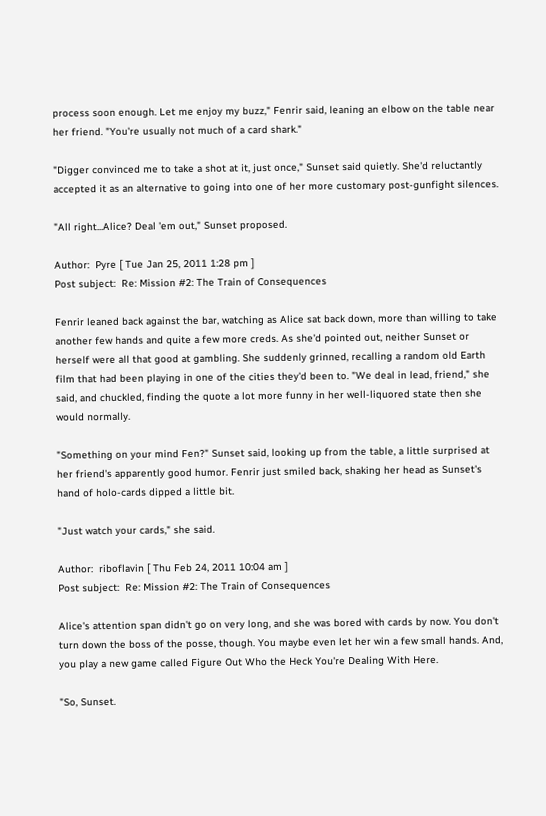process soon enough. Let me enjoy my buzz," Fenrir said, leaning an elbow on the table near her friend. "You're usually not much of a card shark."

"Digger convinced me to take a shot at it, just once," Sunset said quietly. She'd reluctantly accepted it as an alternative to going into one of her more customary post-gunfight silences.

"All right...Alice? Deal 'em out," Sunset proposed.

Author:  Pyre [ Tue Jan 25, 2011 1:28 pm ]
Post subject:  Re: Mission #2: The Train of Consequences

Fenrir leaned back against the bar, watching as Alice sat back down, more than willing to take another few hands and quite a few more creds. As she'd pointed out, neither Sunset or herself were all that good at gambling. She suddenly grinned, recalling a random old Earth film that had been playing in one of the cities they'd been to. "We deal in lead, friend," she said, and chuckled, finding the quote a lot more funny in her well-liquored state then she would normally.

"Something on your mind Fen?" Sunset said, looking up from the table, a little surprised at her friend's apparently good humor. Fenrir just smiled back, shaking her head as Sunset's hand of holo-cards dipped a little bit.

"Just watch your cards," she said.

Author:  riboflavin [ Thu Feb 24, 2011 10:04 am ]
Post subject:  Re: Mission #2: The Train of Consequences

Alice's attention span didn't go on very long, and she was bored with cards by now. You don't turn down the boss of the posse, though. You maybe even let her win a few small hands. And, you play a new game called Figure Out Who the Heck You're Dealing With Here.

"So, Sunset.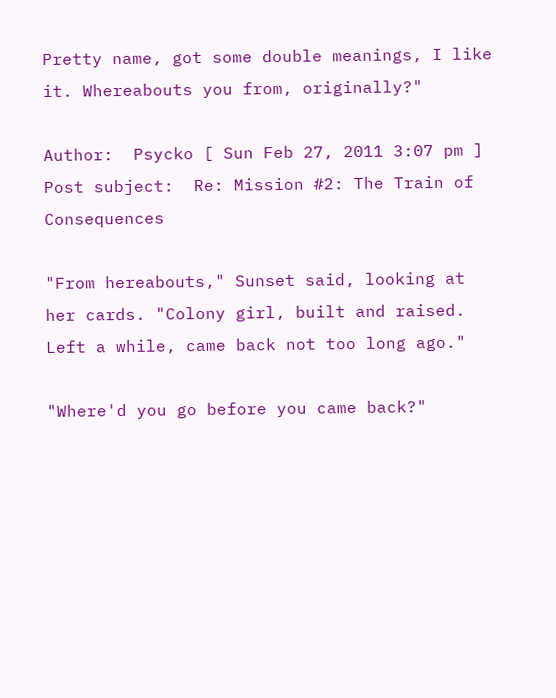Pretty name, got some double meanings, I like it. Whereabouts you from, originally?"

Author:  Psycko [ Sun Feb 27, 2011 3:07 pm ]
Post subject:  Re: Mission #2: The Train of Consequences

"From hereabouts," Sunset said, looking at her cards. "Colony girl, built and raised. Left a while, came back not too long ago."

"Where'd you go before you came back?"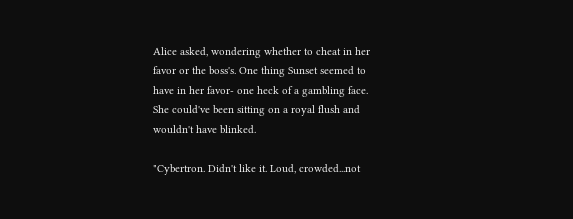Alice asked, wondering whether to cheat in her favor or the boss's. One thing Sunset seemed to have in her favor- one heck of a gambling face. She could've been sitting on a royal flush and wouldn't have blinked.

"Cybertron. Didn't like it. Loud, crowded...not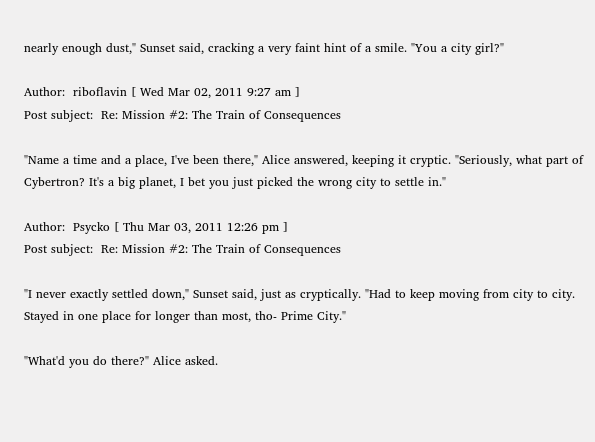nearly enough dust," Sunset said, cracking a very faint hint of a smile. "You a city girl?"

Author:  riboflavin [ Wed Mar 02, 2011 9:27 am ]
Post subject:  Re: Mission #2: The Train of Consequences

"Name a time and a place, I've been there," Alice answered, keeping it cryptic. "Seriously, what part of Cybertron? It's a big planet, I bet you just picked the wrong city to settle in."

Author:  Psycko [ Thu Mar 03, 2011 12:26 pm ]
Post subject:  Re: Mission #2: The Train of Consequences

"I never exactly settled down," Sunset said, just as cryptically. "Had to keep moving from city to city. Stayed in one place for longer than most, tho- Prime City."

"What'd you do there?" Alice asked.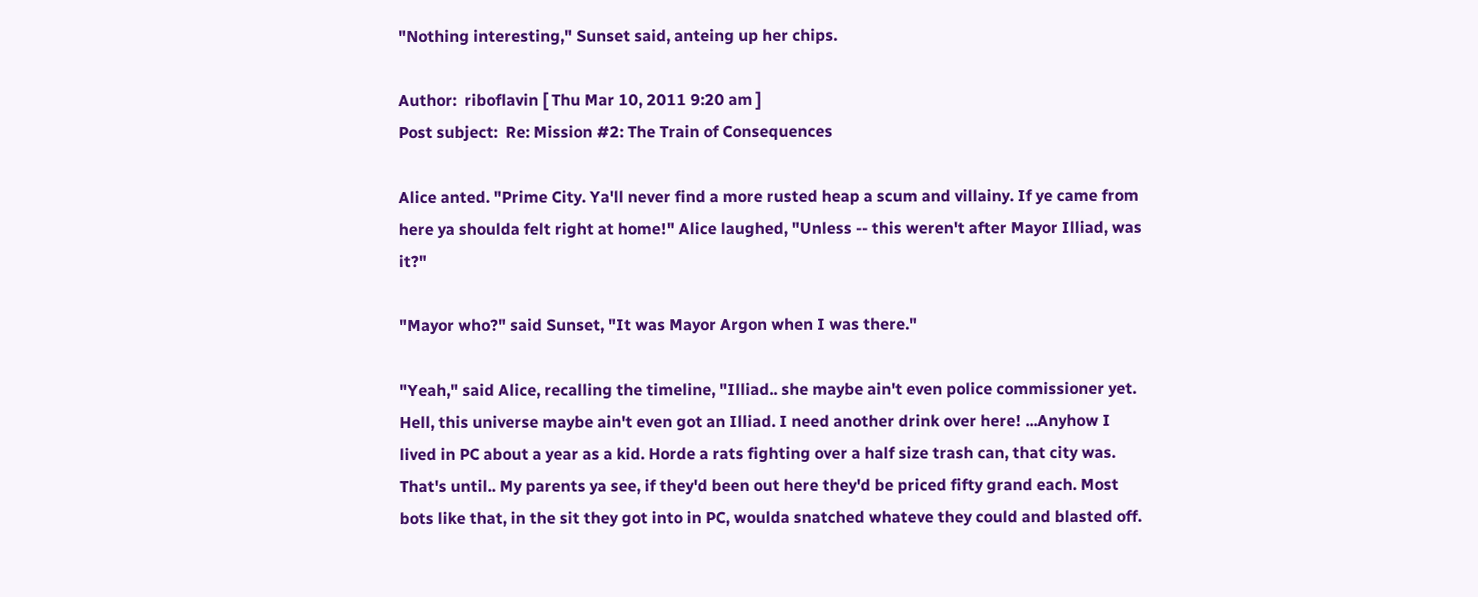"Nothing interesting," Sunset said, anteing up her chips.

Author:  riboflavin [ Thu Mar 10, 2011 9:20 am ]
Post subject:  Re: Mission #2: The Train of Consequences

Alice anted. "Prime City. Ya'll never find a more rusted heap a scum and villainy. If ye came from here ya shoulda felt right at home!" Alice laughed, "Unless -- this weren't after Mayor Illiad, was it?"

"Mayor who?" said Sunset, "It was Mayor Argon when I was there."

"Yeah," said Alice, recalling the timeline, "Illiad.. she maybe ain't even police commissioner yet. Hell, this universe maybe ain't even got an Illiad. I need another drink over here! ...Anyhow I lived in PC about a year as a kid. Horde a rats fighting over a half size trash can, that city was. That's until.. My parents ya see, if they'd been out here they'd be priced fifty grand each. Most bots like that, in the sit they got into in PC, woulda snatched whateve they could and blasted off.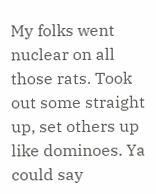My folks went nuclear on all those rats. Took out some straight up, set others up like dominoes. Ya could say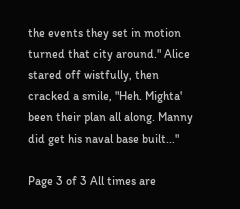the events they set in motion turned that city around." Alice stared off wistfully, then cracked a smile, "Heh. Mighta' been their plan all along. Manny did get his naval base built..."

Page 3 of 3 All times are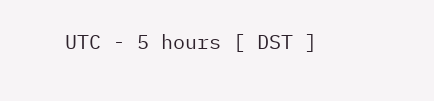UTC - 5 hours [ DST ]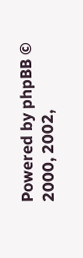Powered by phpBB © 2000, 2002,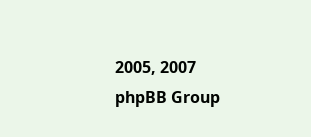2005, 2007 phpBB Group